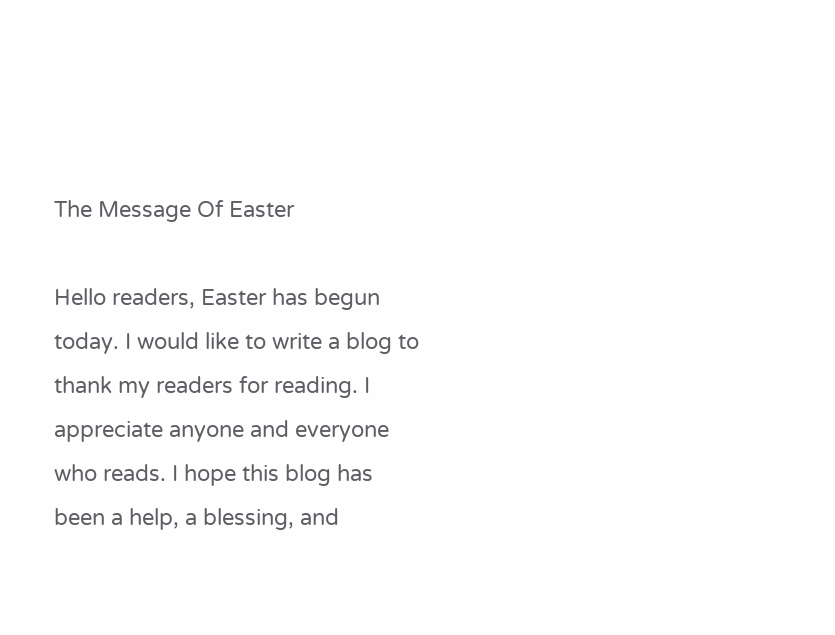The Message Of Easter

Hello readers, Easter has begun today. I would like to write a blog to thank my readers for reading. I appreciate anyone and everyone who reads. I hope this blog has been a help, a blessing, and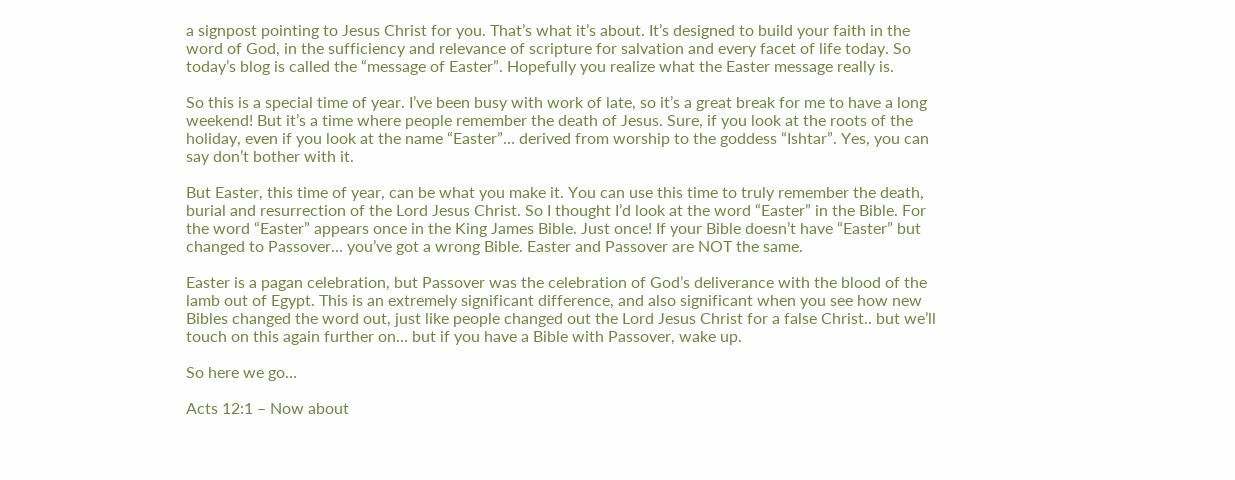a signpost pointing to Jesus Christ for you. That’s what it’s about. It’s designed to build your faith in the word of God, in the sufficiency and relevance of scripture for salvation and every facet of life today. So today’s blog is called the “message of Easter”. Hopefully you realize what the Easter message really is.

So this is a special time of year. I’ve been busy with work of late, so it’s a great break for me to have a long weekend! But it’s a time where people remember the death of Jesus. Sure, if you look at the roots of the holiday, even if you look at the name “Easter”… derived from worship to the goddess “Ishtar”. Yes, you can say don’t bother with it.

But Easter, this time of year, can be what you make it. You can use this time to truly remember the death, burial and resurrection of the Lord Jesus Christ. So I thought I’d look at the word “Easter” in the Bible. For the word “Easter” appears once in the King James Bible. Just once! If your Bible doesn’t have “Easter” but changed to Passover… you’ve got a wrong Bible. Easter and Passover are NOT the same.

Easter is a pagan celebration, but Passover was the celebration of God’s deliverance with the blood of the lamb out of Egypt. This is an extremely significant difference, and also significant when you see how new Bibles changed the word out, just like people changed out the Lord Jesus Christ for a false Christ.. but we’ll touch on this again further on… but if you have a Bible with Passover, wake up.

So here we go…

Acts 12:1 – Now about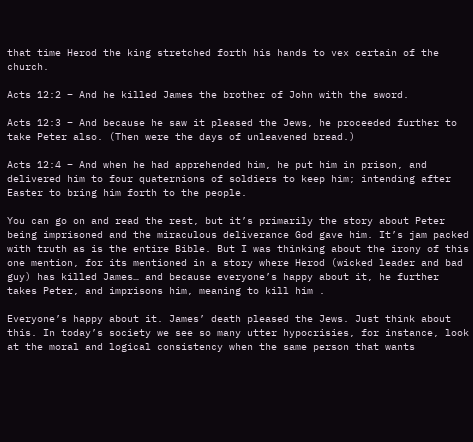that time Herod the king stretched forth his hands to vex certain of the church.

Acts 12:2 – And he killed James the brother of John with the sword.

Acts 12:3 – And because he saw it pleased the Jews, he proceeded further to take Peter also. (Then were the days of unleavened bread.)

Acts 12:4 – And when he had apprehended him, he put him in prison, and delivered him to four quaternions of soldiers to keep him; intending after Easter to bring him forth to the people.

You can go on and read the rest, but it’s primarily the story about Peter being imprisoned and the miraculous deliverance God gave him. It’s jam packed with truth as is the entire Bible. But I was thinking about the irony of this one mention, for its mentioned in a story where Herod (wicked leader and bad guy) has killed James… and because everyone’s happy about it, he further takes Peter, and imprisons him, meaning to kill him .

Everyone’s happy about it. James’ death pleased the Jews. Just think about this. In today’s society we see so many utter hypocrisies, for instance, look at the moral and logical consistency when the same person that wants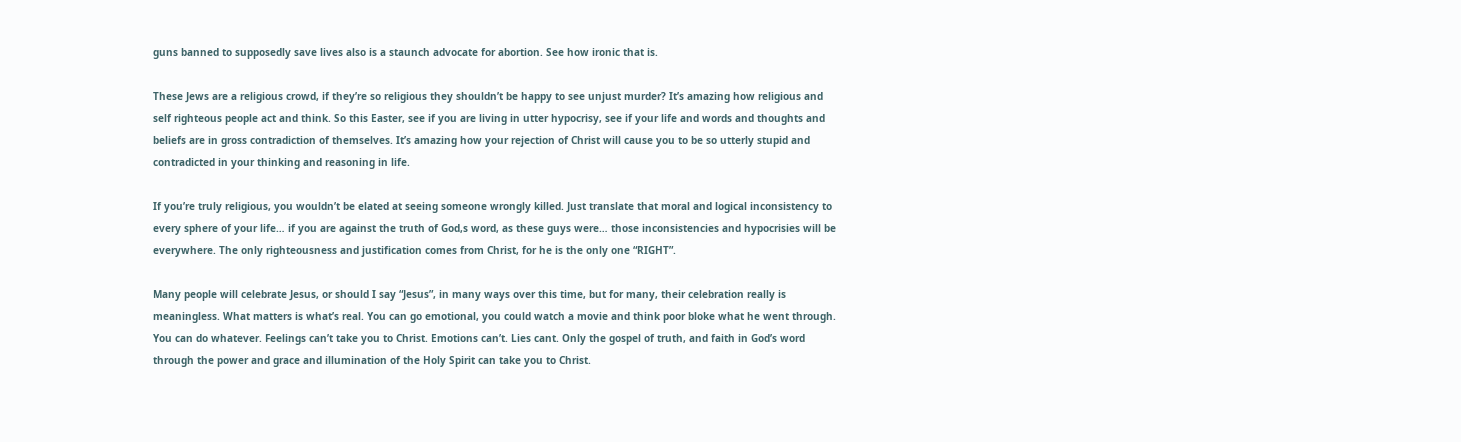guns banned to supposedly save lives also is a staunch advocate for abortion. See how ironic that is.

These Jews are a religious crowd, if they’re so religious they shouldn’t be happy to see unjust murder? It’s amazing how religious and self righteous people act and think. So this Easter, see if you are living in utter hypocrisy, see if your life and words and thoughts and beliefs are in gross contradiction of themselves. It’s amazing how your rejection of Christ will cause you to be so utterly stupid and contradicted in your thinking and reasoning in life.

If you’re truly religious, you wouldn’t be elated at seeing someone wrongly killed. Just translate that moral and logical inconsistency to every sphere of your life… if you are against the truth of God,s word, as these guys were… those inconsistencies and hypocrisies will be everywhere. The only righteousness and justification comes from Christ, for he is the only one “RIGHT”.

Many people will celebrate Jesus, or should I say “Jesus”, in many ways over this time, but for many, their celebration really is meaningless. What matters is what’s real. You can go emotional, you could watch a movie and think poor bloke what he went through. You can do whatever. Feelings can’t take you to Christ. Emotions can’t. Lies cant. Only the gospel of truth, and faith in God’s word through the power and grace and illumination of the Holy Spirit can take you to Christ.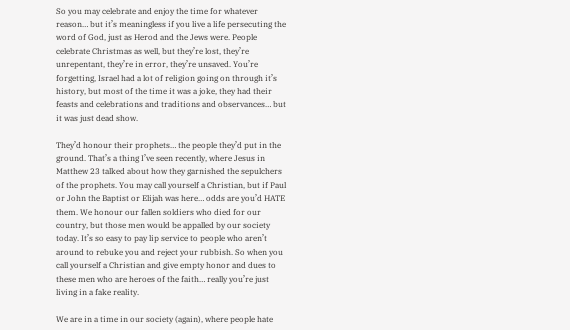So you may celebrate and enjoy the time for whatever reason… but it’s meaningless if you live a life persecuting the word of God, just as Herod and the Jews were. People celebrate Christmas as well, but they’re lost, they’re unrepentant, they’re in error, they’re unsaved. You’re forgetting, Israel had a lot of religion going on through it’s history, but most of the time it was a joke, they had their feasts and celebrations and traditions and observances… but it was just dead show.

They’d honour their prophets… the people they’d put in the ground. That’s a thing I’ve seen recently, where Jesus in Matthew 23 talked about how they garnished the sepulchers of the prophets. You may call yourself a Christian, but if Paul or John the Baptist or Elijah was here… odds are you’d HATE them. We honour our fallen soldiers who died for our country, but those men would be appalled by our society today. It’s so easy to pay lip service to people who aren’t around to rebuke you and reject your rubbish. So when you call yourself a Christian and give empty honor and dues to these men who are heroes of the faith… really you’re just living in a fake reality.

We are in a time in our society (again), where people hate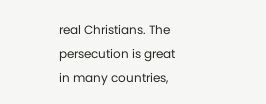real Christians. The persecution is great in many countries,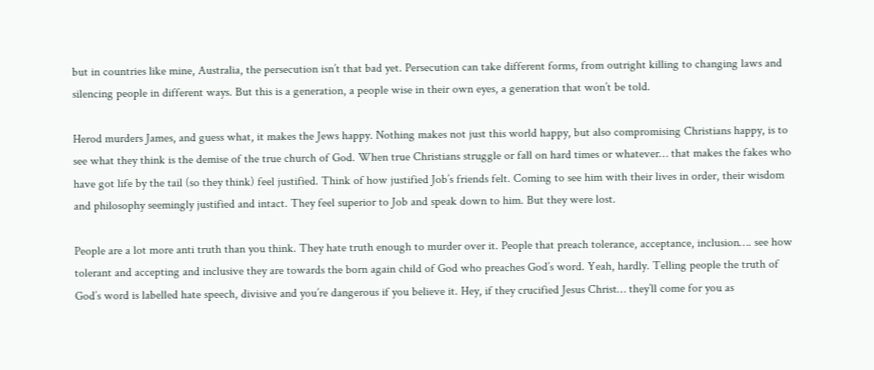but in countries like mine, Australia, the persecution isn’t that bad yet. Persecution can take different forms, from outright killing to changing laws and silencing people in different ways. But this is a generation, a people wise in their own eyes, a generation that won’t be told.

Herod murders James, and guess what, it makes the Jews happy. Nothing makes not just this world happy, but also compromising Christians happy, is to see what they think is the demise of the true church of God. When true Christians struggle or fall on hard times or whatever… that makes the fakes who have got life by the tail (so they think) feel justified. Think of how justified Job’s friends felt. Coming to see him with their lives in order, their wisdom and philosophy seemingly justified and intact. They feel superior to Job and speak down to him. But they were lost.

People are a lot more anti truth than you think. They hate truth enough to murder over it. People that preach tolerance, acceptance, inclusion…. see how tolerant and accepting and inclusive they are towards the born again child of God who preaches God’s word. Yeah, hardly. Telling people the truth of God’s word is labelled hate speech, divisive and you’re dangerous if you believe it. Hey, if they crucified Jesus Christ… they’ll come for you as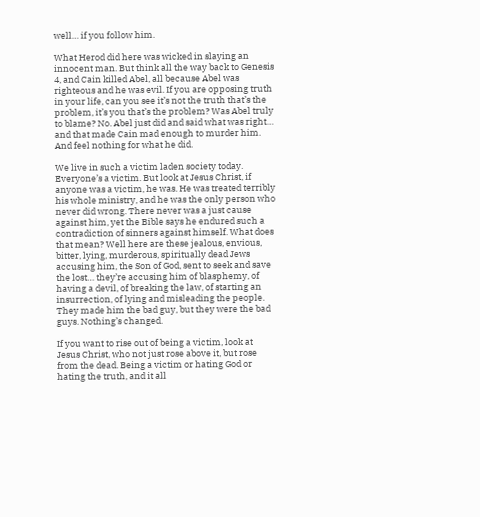well… if you follow him.

What Herod did here was wicked in slaying an innocent man. But think all the way back to Genesis 4, and Cain killed Abel, all because Abel was righteous and he was evil. If you are opposing truth in your life, can you see it’s not the truth that’s the problem, it’s you that’s the problem? Was Abel truly to blame? No. Abel just did and said what was right… and that made Cain mad enough to murder him. And feel nothing for what he did.

We live in such a victim laden society today. Everyone’s a victim. But look at Jesus Christ, if anyone was a victim, he was. He was treated terribly his whole ministry, and he was the only person who never did wrong. There never was a just cause against him, yet the Bible says he endured such a contradiction of sinners against himself. What does that mean? Well here are these jealous, envious, bitter, lying, murderous, spiritually dead Jews accusing him, the Son of God, sent to seek and save the lost… they’re accusing him of blasphemy, of having a devil, of breaking the law, of starting an insurrection, of lying and misleading the people. They made him the bad guy, but they were the bad guys. Nothing’s changed.

If you want to rise out of being a victim, look at Jesus Christ, who not just rose above it, but rose from the dead. Being a victim or hating God or hating the truth, and it all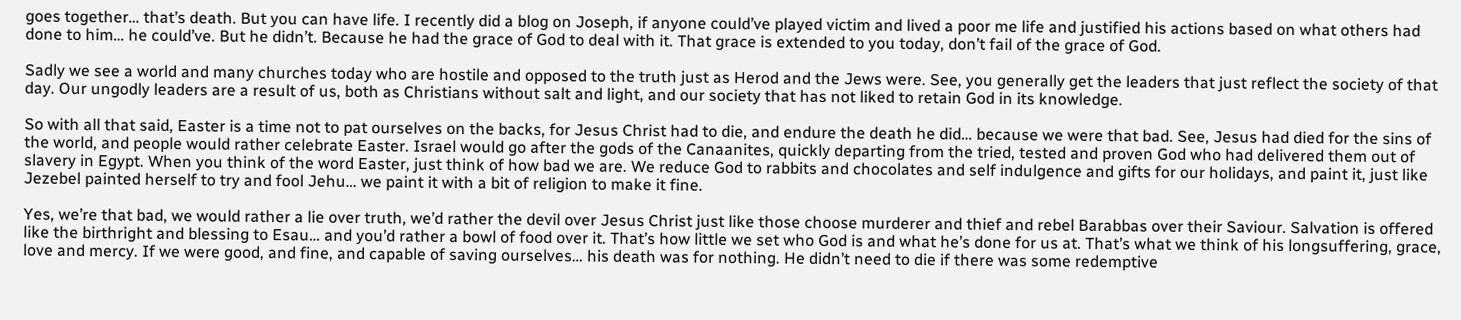goes together… that’s death. But you can have life. I recently did a blog on Joseph, if anyone could’ve played victim and lived a poor me life and justified his actions based on what others had done to him… he could’ve. But he didn’t. Because he had the grace of God to deal with it. That grace is extended to you today, don’t fail of the grace of God.

Sadly we see a world and many churches today who are hostile and opposed to the truth just as Herod and the Jews were. See, you generally get the leaders that just reflect the society of that day. Our ungodly leaders are a result of us, both as Christians without salt and light, and our society that has not liked to retain God in its knowledge.

So with all that said, Easter is a time not to pat ourselves on the backs, for Jesus Christ had to die, and endure the death he did… because we were that bad. See, Jesus had died for the sins of the world, and people would rather celebrate Easter. Israel would go after the gods of the Canaanites, quickly departing from the tried, tested and proven God who had delivered them out of slavery in Egypt. When you think of the word Easter, just think of how bad we are. We reduce God to rabbits and chocolates and self indulgence and gifts for our holidays, and paint it, just like Jezebel painted herself to try and fool Jehu… we paint it with a bit of religion to make it fine.

Yes, we’re that bad, we would rather a lie over truth, we’d rather the devil over Jesus Christ just like those choose murderer and thief and rebel Barabbas over their Saviour. Salvation is offered like the birthright and blessing to Esau… and you’d rather a bowl of food over it. That’s how little we set who God is and what he’s done for us at. That’s what we think of his longsuffering, grace, love and mercy. If we were good, and fine, and capable of saving ourselves… his death was for nothing. He didn’t need to die if there was some redemptive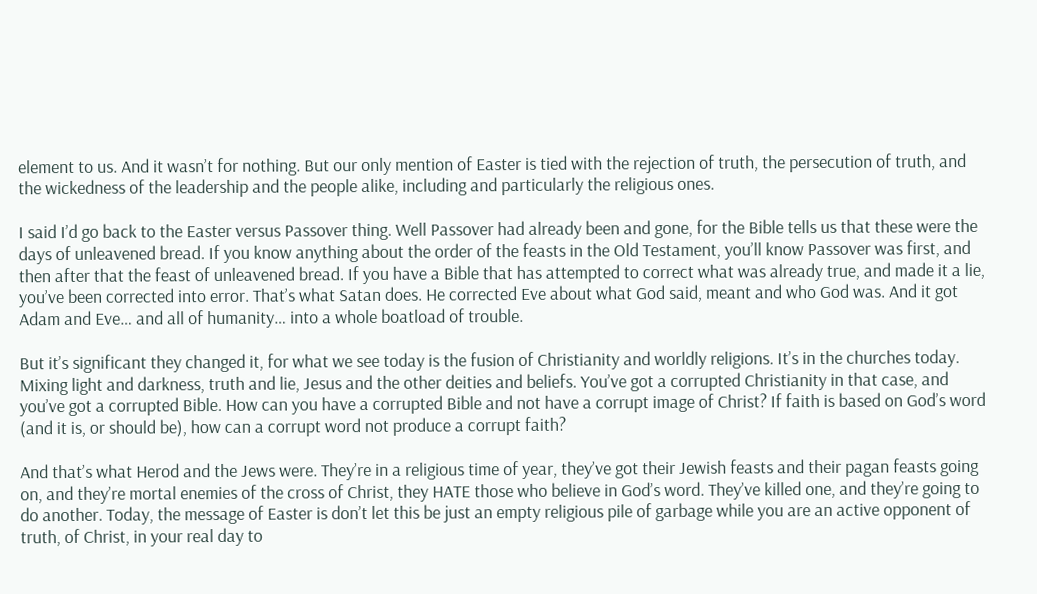element to us. And it wasn’t for nothing. But our only mention of Easter is tied with the rejection of truth, the persecution of truth, and the wickedness of the leadership and the people alike, including and particularly the religious ones.

I said I’d go back to the Easter versus Passover thing. Well Passover had already been and gone, for the Bible tells us that these were the days of unleavened bread. If you know anything about the order of the feasts in the Old Testament, you’ll know Passover was first, and then after that the feast of unleavened bread. If you have a Bible that has attempted to correct what was already true, and made it a lie, you’ve been corrected into error. That’s what Satan does. He corrected Eve about what God said, meant and who God was. And it got Adam and Eve… and all of humanity… into a whole boatload of trouble.

But it’s significant they changed it, for what we see today is the fusion of Christianity and worldly religions. It’s in the churches today. Mixing light and darkness, truth and lie, Jesus and the other deities and beliefs. You’ve got a corrupted Christianity in that case, and you’ve got a corrupted Bible. How can you have a corrupted Bible and not have a corrupt image of Christ? If faith is based on God’s word (and it is, or should be), how can a corrupt word not produce a corrupt faith?

And that’s what Herod and the Jews were. They’re in a religious time of year, they’ve got their Jewish feasts and their pagan feasts going on, and they’re mortal enemies of the cross of Christ, they HATE those who believe in God’s word. They’ve killed one, and they’re going to do another. Today, the message of Easter is don’t let this be just an empty religious pile of garbage while you are an active opponent of truth, of Christ, in your real day to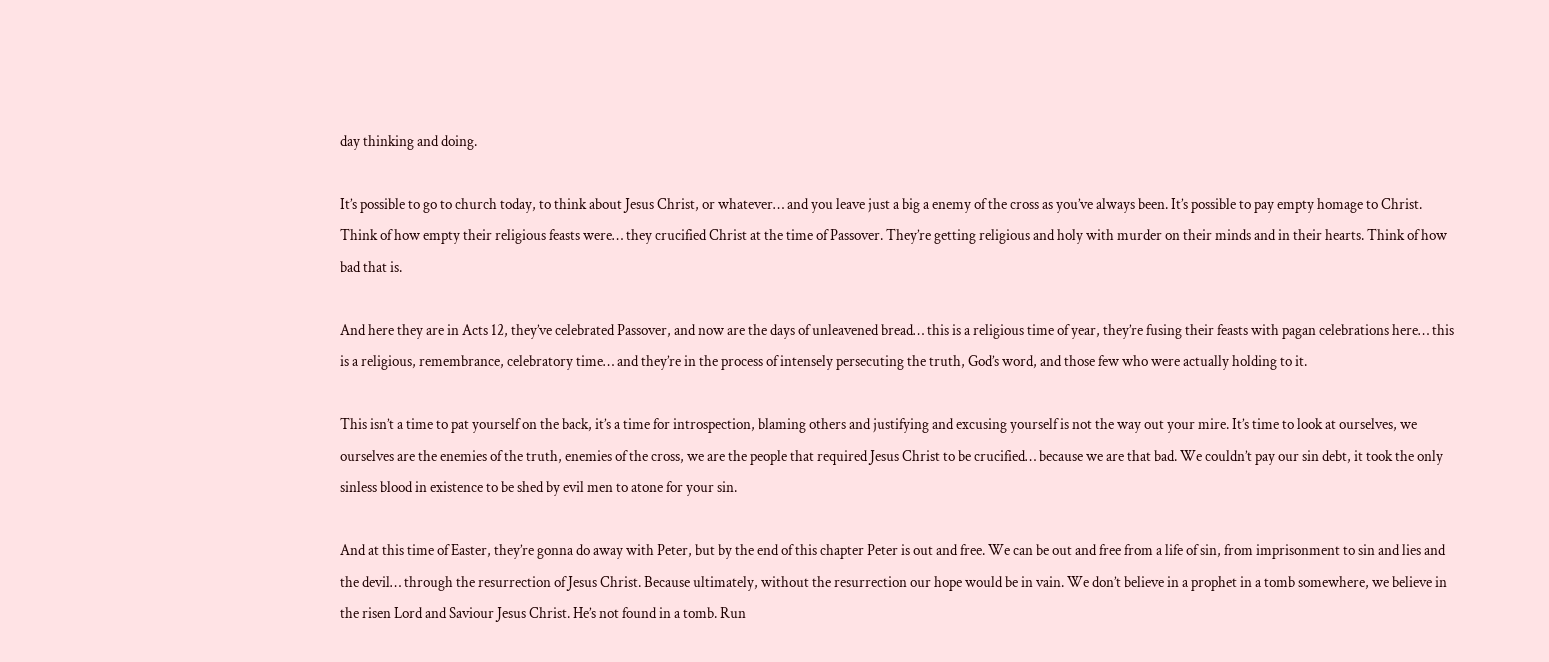day thinking and doing.

It’s possible to go to church today, to think about Jesus Christ, or whatever… and you leave just a big a enemy of the cross as you’ve always been. It’s possible to pay empty homage to Christ. Think of how empty their religious feasts were… they crucified Christ at the time of Passover. They’re getting religious and holy with murder on their minds and in their hearts. Think of how bad that is.

And here they are in Acts 12, they’ve celebrated Passover, and now are the days of unleavened bread… this is a religious time of year, they’re fusing their feasts with pagan celebrations here… this is a religious, remembrance, celebratory time… and they’re in the process of intensely persecuting the truth, God’s word, and those few who were actually holding to it.

This isn’t a time to pat yourself on the back, it’s a time for introspection, blaming others and justifying and excusing yourself is not the way out your mire. It’s time to look at ourselves, we ourselves are the enemies of the truth, enemies of the cross, we are the people that required Jesus Christ to be crucified… because we are that bad. We couldn’t pay our sin debt, it took the only sinless blood in existence to be shed by evil men to atone for your sin.

And at this time of Easter, they’re gonna do away with Peter, but by the end of this chapter Peter is out and free. We can be out and free from a life of sin, from imprisonment to sin and lies and the devil… through the resurrection of Jesus Christ. Because ultimately, without the resurrection our hope would be in vain. We don’t believe in a prophet in a tomb somewhere, we believe in the risen Lord and Saviour Jesus Christ. He’s not found in a tomb. Run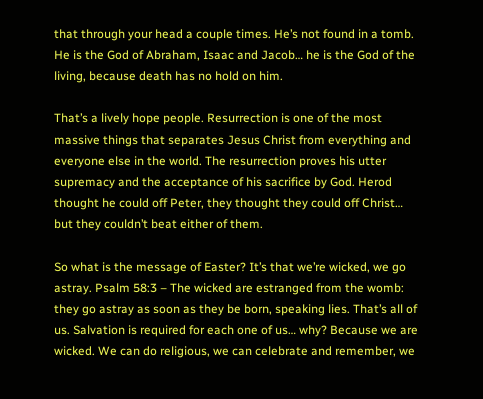that through your head a couple times. He’s not found in a tomb. He is the God of Abraham, Isaac and Jacob… he is the God of the living, because death has no hold on him.

That’s a lively hope people. Resurrection is one of the most massive things that separates Jesus Christ from everything and everyone else in the world. The resurrection proves his utter supremacy and the acceptance of his sacrifice by God. Herod thought he could off Peter, they thought they could off Christ… but they couldn’t beat either of them.

So what is the message of Easter? It’s that we’re wicked, we go astray. Psalm 58:3 – The wicked are estranged from the womb: they go astray as soon as they be born, speaking lies. That’s all of us. Salvation is required for each one of us… why? Because we are wicked. We can do religious, we can celebrate and remember, we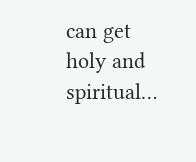can get holy and spiritual…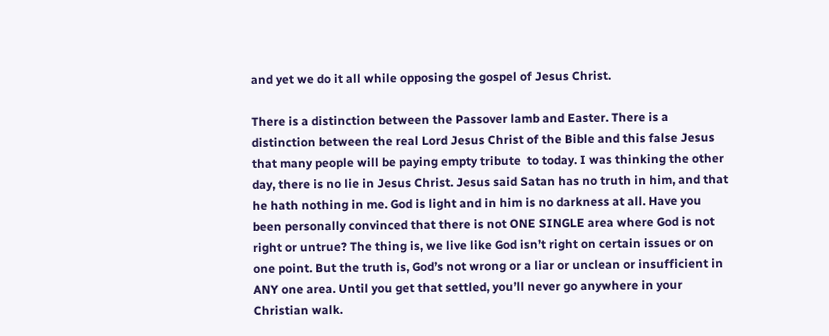and yet we do it all while opposing the gospel of Jesus Christ.

There is a distinction between the Passover lamb and Easter. There is a distinction between the real Lord Jesus Christ of the Bible and this false Jesus that many people will be paying empty tribute  to today. I was thinking the other day, there is no lie in Jesus Christ. Jesus said Satan has no truth in him, and that he hath nothing in me. God is light and in him is no darkness at all. Have you been personally convinced that there is not ONE SINGLE area where God is not right or untrue? The thing is, we live like God isn’t right on certain issues or on one point. But the truth is, God’s not wrong or a liar or unclean or insufficient in ANY one area. Until you get that settled, you’ll never go anywhere in your Christian walk.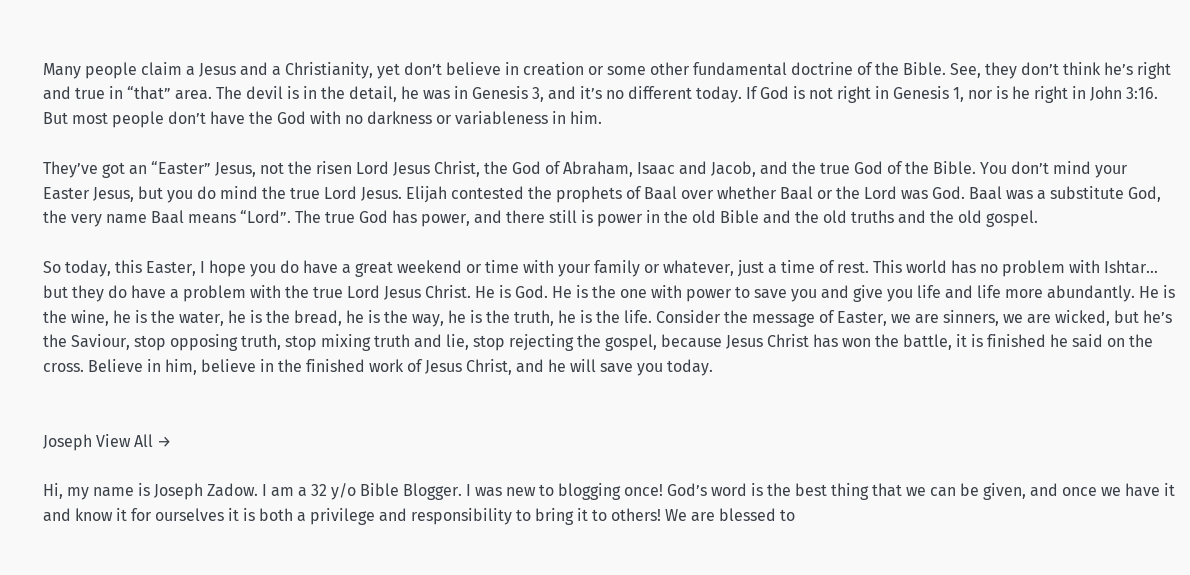Many people claim a Jesus and a Christianity, yet don’t believe in creation or some other fundamental doctrine of the Bible. See, they don’t think he’s right and true in “that” area. The devil is in the detail, he was in Genesis 3, and it’s no different today. If God is not right in Genesis 1, nor is he right in John 3:16. But most people don’t have the God with no darkness or variableness in him.

They’ve got an “Easter” Jesus, not the risen Lord Jesus Christ, the God of Abraham, Isaac and Jacob, and the true God of the Bible. You don’t mind your Easter Jesus, but you do mind the true Lord Jesus. Elijah contested the prophets of Baal over whether Baal or the Lord was God. Baal was a substitute God, the very name Baal means “Lord”. The true God has power, and there still is power in the old Bible and the old truths and the old gospel.

So today, this Easter, I hope you do have a great weekend or time with your family or whatever, just a time of rest. This world has no problem with Ishtar… but they do have a problem with the true Lord Jesus Christ. He is God. He is the one with power to save you and give you life and life more abundantly. He is the wine, he is the water, he is the bread, he is the way, he is the truth, he is the life. Consider the message of Easter, we are sinners, we are wicked, but he’s the Saviour, stop opposing truth, stop mixing truth and lie, stop rejecting the gospel, because Jesus Christ has won the battle, it is finished he said on the cross. Believe in him, believe in the finished work of Jesus Christ, and he will save you today.


Joseph View All →

Hi, my name is Joseph Zadow. I am a 32 y/o Bible Blogger. I was new to blogging once! God’s word is the best thing that we can be given, and once we have it and know it for ourselves it is both a privilege and responsibility to bring it to others! We are blessed to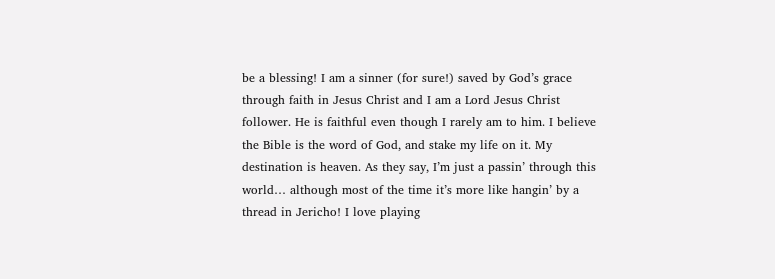be a blessing! I am a sinner (for sure!) saved by God’s grace through faith in Jesus Christ and I am a Lord Jesus Christ follower. He is faithful even though I rarely am to him. I believe the Bible is the word of God, and stake my life on it. My destination is heaven. As they say, I’m just a passin’ through this world… although most of the time it’s more like hangin’ by a thread in Jericho! I love playing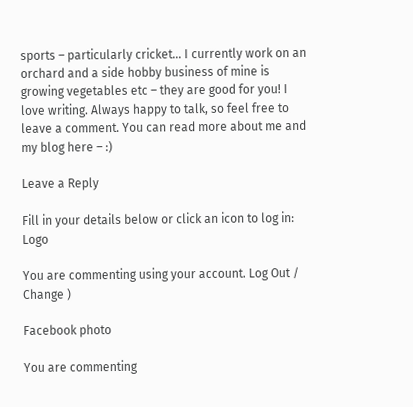sports – particularly cricket… I currently work on an orchard and a side hobby business of mine is growing vegetables etc – they are good for you! I love writing. Always happy to talk, so feel free to leave a comment. You can read more about me and my blog here – :)

Leave a Reply

Fill in your details below or click an icon to log in: Logo

You are commenting using your account. Log Out /  Change )

Facebook photo

You are commenting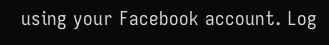using your Facebook account. Log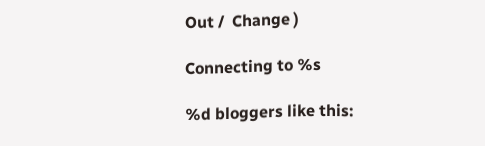Out /  Change )

Connecting to %s

%d bloggers like this: